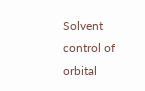Solvent control of orbital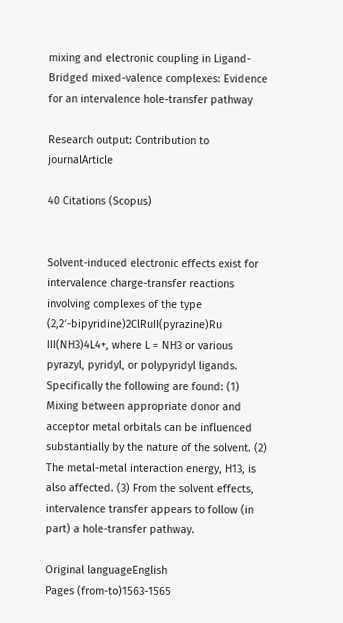mixing and electronic coupling in Ligand-Bridged mixed-valence complexes: Evidence for an intervalence hole-transfer pathway

Research output: Contribution to journalArticle

40 Citations (Scopus)


Solvent-induced electronic effects exist for intervalence charge-transfer reactions involving complexes of the type (2,2′-bipyridine)2ClRuII(pyrazine)Ru III(NH3)4L4+, where L = NH3 or various pyrazyl, pyridyl, or polypyridyl ligands. Specifically the following are found: (1) Mixing between appropriate donor and acceptor metal orbitals can be influenced substantially by the nature of the solvent. (2) The metal-metal interaction energy, H13, is also affected. (3) From the solvent effects, intervalence transfer appears to follow (in part) a hole-transfer pathway.

Original languageEnglish
Pages (from-to)1563-1565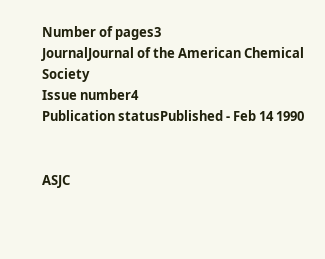Number of pages3
JournalJournal of the American Chemical Society
Issue number4
Publication statusPublished - Feb 14 1990


ASJC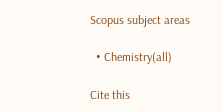Scopus subject areas

  • Chemistry(all)

Cite this